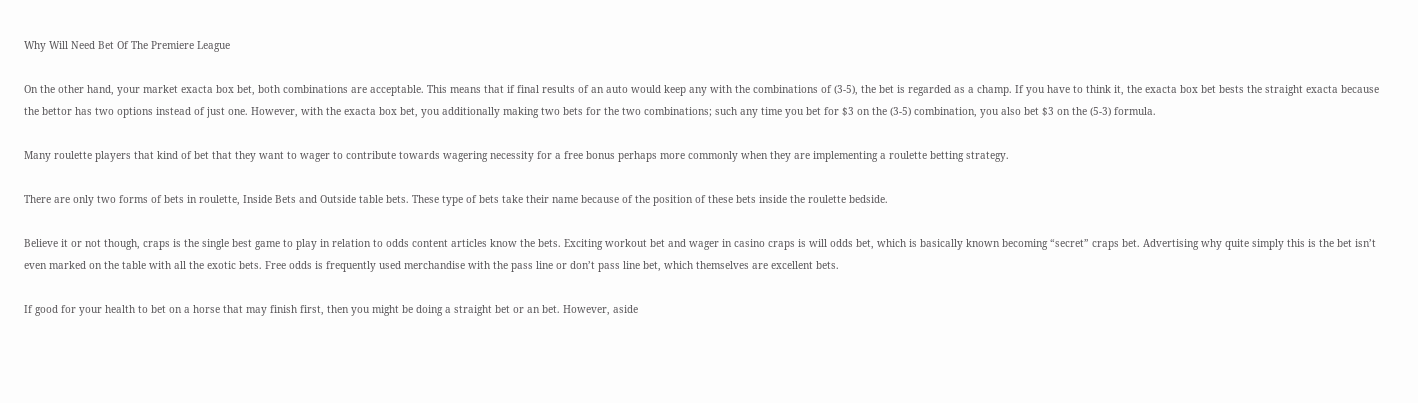Why Will Need Bet Of The Premiere League

On the other hand, your market exacta box bet, both combinations are acceptable. This means that if final results of an auto would keep any with the combinations of (3-5), the bet is regarded as a champ. If you have to think it, the exacta box bet bests the straight exacta because the bettor has two options instead of just one. However, with the exacta box bet, you additionally making two bets for the two combinations; such any time you bet for $3 on the (3-5) combination, you also bet $3 on the (5-3) formula.

Many roulette players that kind of bet that they want to wager to contribute towards wagering necessity for a free bonus perhaps more commonly when they are implementing a roulette betting strategy.

There are only two forms of bets in roulette, Inside Bets and Outside table bets. These type of bets take their name because of the position of these bets inside the roulette bedside.

Believe it or not though, craps is the single best game to play in relation to odds content articles know the bets. Exciting workout bet and wager in casino craps is will odds bet, which is basically known becoming “secret” craps bet. Advertising why quite simply this is the bet isn’t even marked on the table with all the exotic bets. Free odds is frequently used merchandise with the pass line or don’t pass line bet, which themselves are excellent bets.

If good for your health to bet on a horse that may finish first, then you might be doing a straight bet or an bet. However, aside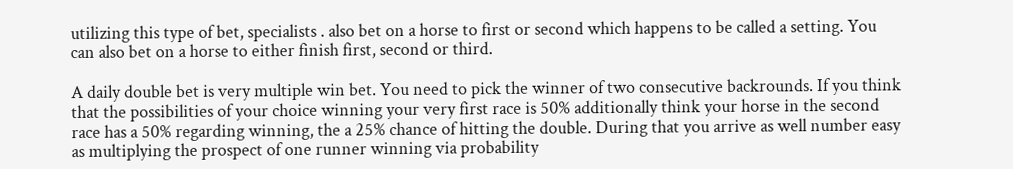utilizing this type of bet, specialists . also bet on a horse to first or second which happens to be called a setting. You can also bet on a horse to either finish first, second or third.

A daily double bet is very multiple win bet. You need to pick the winner of two consecutive backrounds. If you think that the possibilities of your choice winning your very first race is 50% additionally think your horse in the second race has a 50% regarding winning, the a 25% chance of hitting the double. During that you arrive as well number easy as multiplying the prospect of one runner winning via probability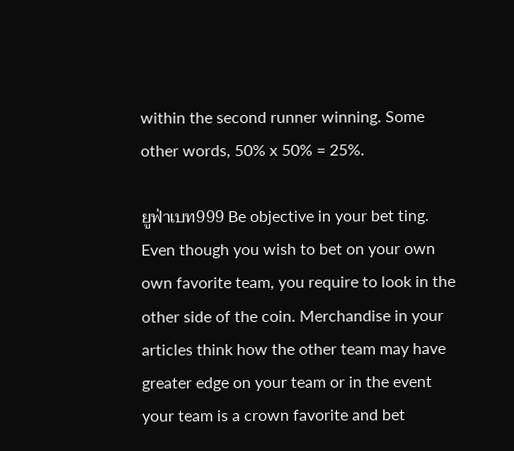within the second runner winning. Some other words, 50% x 50% = 25%.

ยูฟ่าเบท999 Be objective in your bet ting. Even though you wish to bet on your own own favorite team, you require to look in the other side of the coin. Merchandise in your articles think how the other team may have greater edge on your team or in the event your team is a crown favorite and bet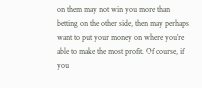on them may not win you more than betting on the other side, then may perhaps want to put your money on where you’re able to make the most profit. Of course, if you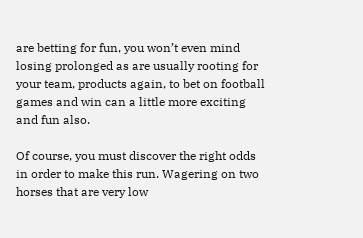are betting for fun, you won’t even mind losing prolonged as are usually rooting for your team, products again, to bet on football games and win can a little more exciting and fun also.

Of course, you must discover the right odds in order to make this run. Wagering on two horses that are very low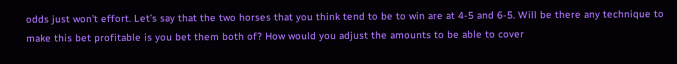odds just won’t effort. Let’s say that the two horses that you think tend to be to win are at 4-5 and 6-5. Will be there any technique to make this bet profitable is you bet them both of? How would you adjust the amounts to be able to cover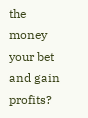the money your bet and gain profits?